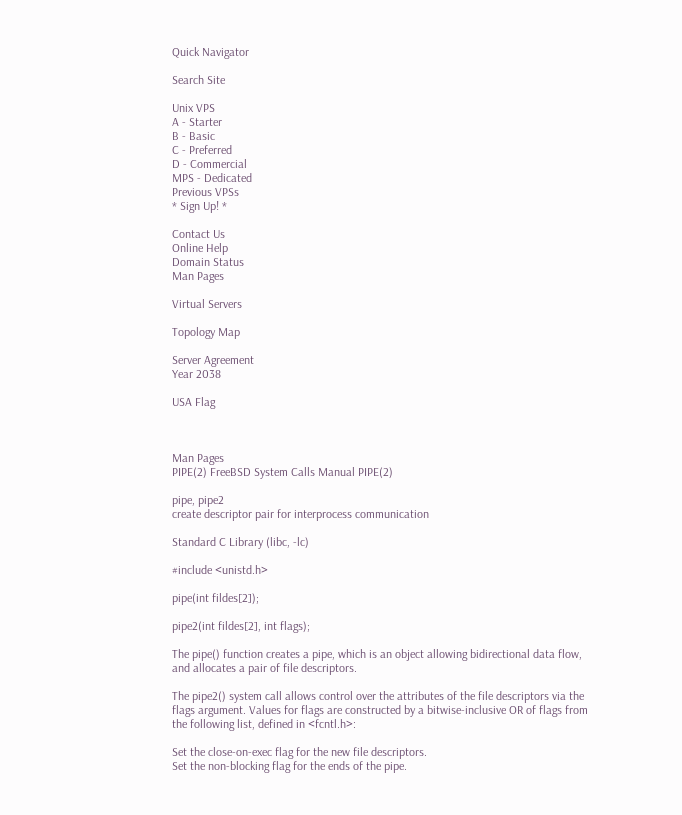Quick Navigator

Search Site

Unix VPS
A - Starter
B - Basic
C - Preferred
D - Commercial
MPS - Dedicated
Previous VPSs
* Sign Up! *

Contact Us
Online Help
Domain Status
Man Pages

Virtual Servers

Topology Map

Server Agreement
Year 2038

USA Flag



Man Pages
PIPE(2) FreeBSD System Calls Manual PIPE(2)

pipe, pipe2
create descriptor pair for interprocess communication

Standard C Library (libc, -lc)

#include <unistd.h>

pipe(int fildes[2]);

pipe2(int fildes[2], int flags);

The pipe() function creates a pipe, which is an object allowing bidirectional data flow, and allocates a pair of file descriptors.

The pipe2() system call allows control over the attributes of the file descriptors via the flags argument. Values for flags are constructed by a bitwise-inclusive OR of flags from the following list, defined in <fcntl.h>:

Set the close-on-exec flag for the new file descriptors.
Set the non-blocking flag for the ends of the pipe.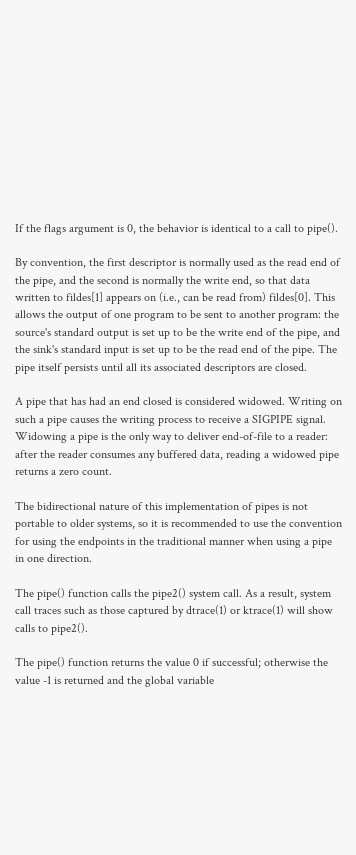If the flags argument is 0, the behavior is identical to a call to pipe().

By convention, the first descriptor is normally used as the read end of the pipe, and the second is normally the write end, so that data written to fildes[1] appears on (i.e., can be read from) fildes[0]. This allows the output of one program to be sent to another program: the source's standard output is set up to be the write end of the pipe, and the sink's standard input is set up to be the read end of the pipe. The pipe itself persists until all its associated descriptors are closed.

A pipe that has had an end closed is considered widowed. Writing on such a pipe causes the writing process to receive a SIGPIPE signal. Widowing a pipe is the only way to deliver end-of-file to a reader: after the reader consumes any buffered data, reading a widowed pipe returns a zero count.

The bidirectional nature of this implementation of pipes is not portable to older systems, so it is recommended to use the convention for using the endpoints in the traditional manner when using a pipe in one direction.

The pipe() function calls the pipe2() system call. As a result, system call traces such as those captured by dtrace(1) or ktrace(1) will show calls to pipe2().

The pipe() function returns the value 0 if successful; otherwise the value -1 is returned and the global variable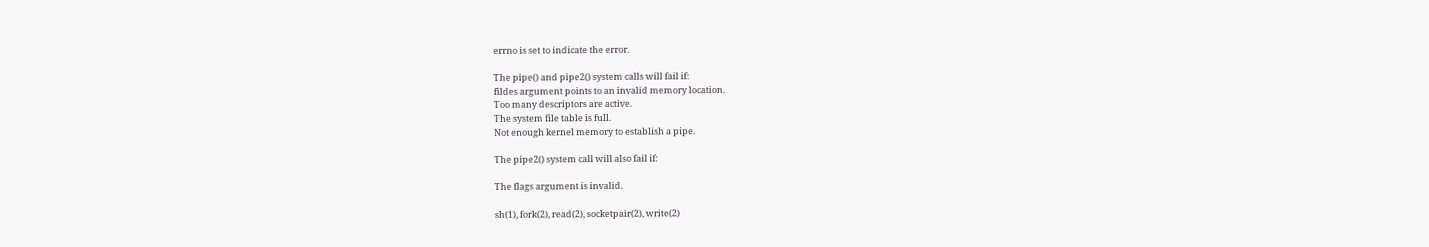errno is set to indicate the error.

The pipe() and pipe2() system calls will fail if:
fildes argument points to an invalid memory location.
Too many descriptors are active.
The system file table is full.
Not enough kernel memory to establish a pipe.

The pipe2() system call will also fail if:

The flags argument is invalid.

sh(1), fork(2), read(2), socketpair(2), write(2)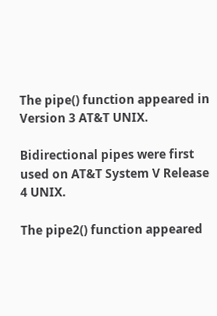The pipe() function appeared in Version 3 AT&T UNIX.

Bidirectional pipes were first used on AT&T System V Release 4 UNIX.

The pipe2() function appeared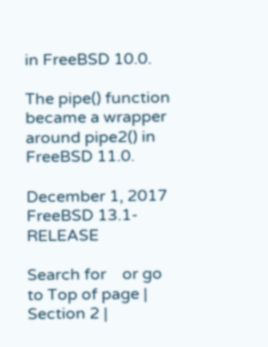in FreeBSD 10.0.

The pipe() function became a wrapper around pipe2() in FreeBSD 11.0.

December 1, 2017 FreeBSD 13.1-RELEASE

Search for    or go to Top of page |  Section 2 |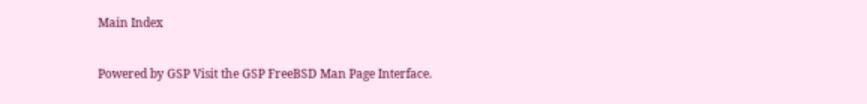Main Index

Powered by GSP Visit the GSP FreeBSD Man Page Interface.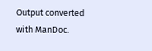Output converted with ManDoc.